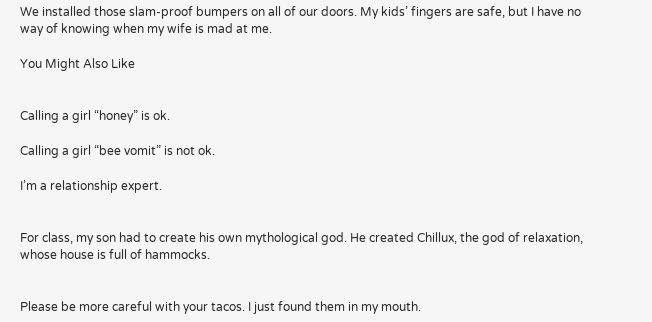We installed those slam-proof bumpers on all of our doors. My kids’ fingers are safe, but I have no way of knowing when my wife is mad at me.

You Might Also Like


Calling a girl “honey” is ok.

Calling a girl “bee vomit” is not ok.

I’m a relationship expert.


For class, my son had to create his own mythological god. He created Chillux, the god of relaxation, whose house is full of hammocks.


Please be more careful with your tacos. I just found them in my mouth.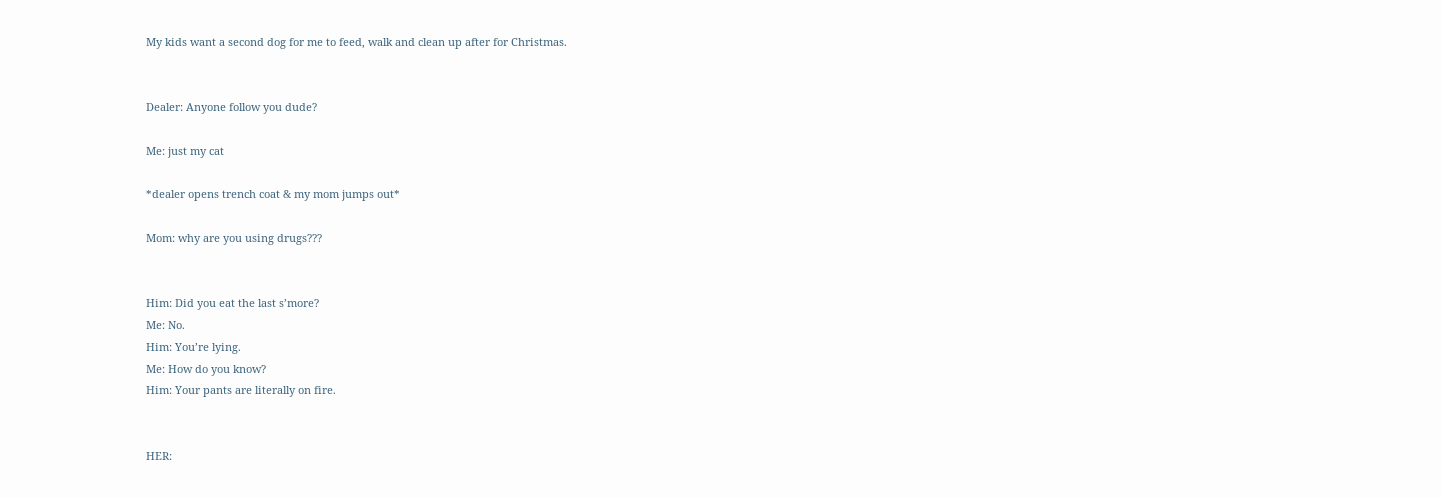My kids want a second dog for me to feed, walk and clean up after for Christmas.


Dealer: Anyone follow you dude?

Me: just my cat

*dealer opens trench coat & my mom jumps out*

Mom: why are you using drugs???


Him: Did you eat the last s’more?
Me: No.
Him: You’re lying.
Me: How do you know?
Him: Your pants are literally on fire.


HER: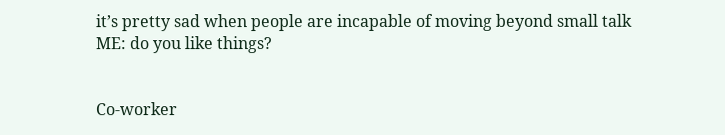it’s pretty sad when people are incapable of moving beyond small talk
ME: do you like things?


Co-worker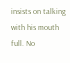insists on talking with his mouth full. No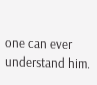one can ever understand him.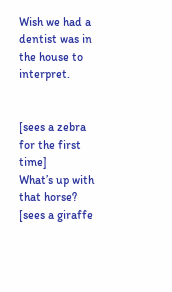Wish we had a dentist was in the house to interpret.


[sees a zebra for the first time]
What’s up with that horse?
[sees a giraffe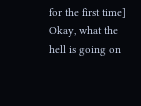for the first time]
Okay, what the hell is going on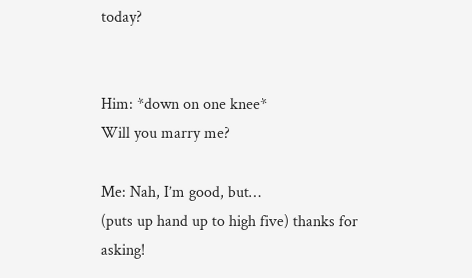today?


Him: *down on one knee*
Will you marry me?

Me: Nah, I’m good, but…
(puts up hand up to high five) thanks for asking!